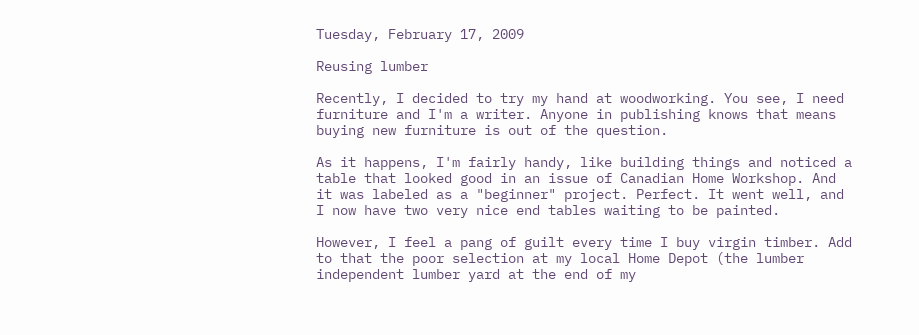Tuesday, February 17, 2009

Reusing lumber

Recently, I decided to try my hand at woodworking. You see, I need furniture and I'm a writer. Anyone in publishing knows that means buying new furniture is out of the question.

As it happens, I'm fairly handy, like building things and noticed a table that looked good in an issue of Canadian Home Workshop. And it was labeled as a "beginner" project. Perfect. It went well, and I now have two very nice end tables waiting to be painted.

However, I feel a pang of guilt every time I buy virgin timber. Add to that the poor selection at my local Home Depot (the lumber independent lumber yard at the end of my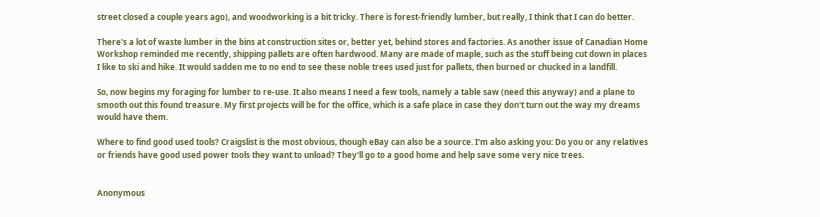street closed a couple years ago), and woodworking is a bit tricky. There is forest-friendly lumber, but really, I think that I can do better.

There's a lot of waste lumber in the bins at construction sites or, better yet, behind stores and factories. As another issue of Canadian Home Workshop reminded me recently, shipping pallets are often hardwood. Many are made of maple, such as the stuff being cut down in places I like to ski and hike. It would sadden me to no end to see these noble trees used just for pallets, then burned or chucked in a landfill.

So, now begins my foraging for lumber to re-use. It also means I need a few tools, namely a table saw (need this anyway) and a plane to smooth out this found treasure. My first projects will be for the office, which is a safe place in case they don't turn out the way my dreams would have them.

Where to find good used tools? Craigslist is the most obvious, though eBay can also be a source. I'm also asking you: Do you or any relatives or friends have good used power tools they want to unload? They'll go to a good home and help save some very nice trees.


Anonymous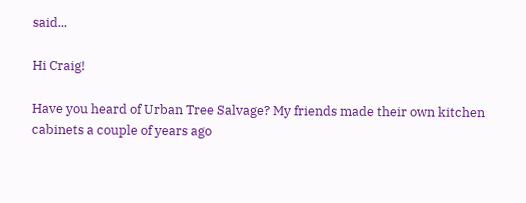said...

Hi Craig!

Have you heard of Urban Tree Salvage? My friends made their own kitchen cabinets a couple of years ago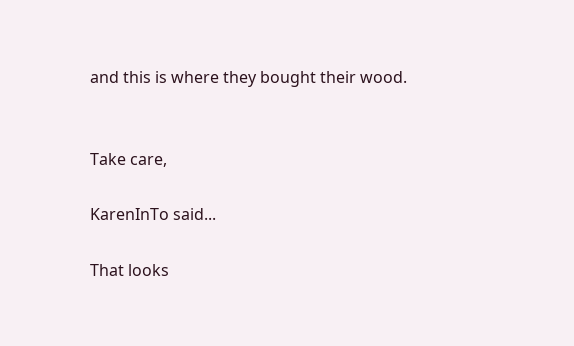and this is where they bought their wood.


Take care,

KarenInTo said...

That looks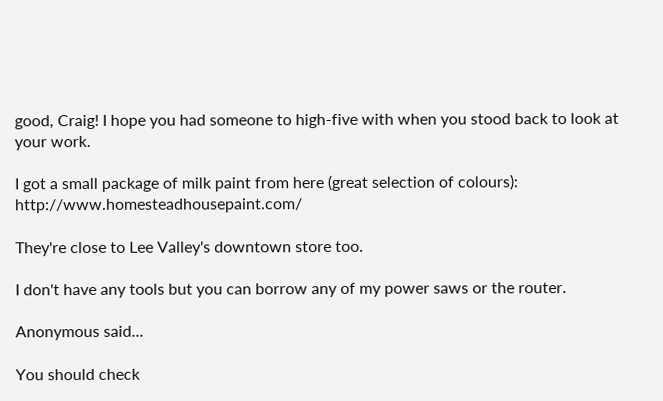good, Craig! I hope you had someone to high-five with when you stood back to look at your work.

I got a small package of milk paint from here (great selection of colours): http://www.homesteadhousepaint.com/

They're close to Lee Valley's downtown store too.

I don't have any tools but you can borrow any of my power saws or the router.

Anonymous said...

You should check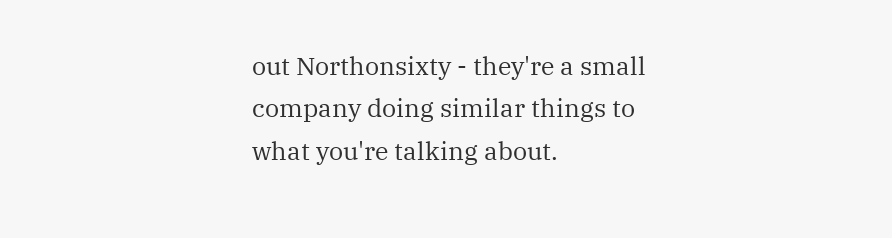out Northonsixty - they're a small company doing similar things to what you're talking about.